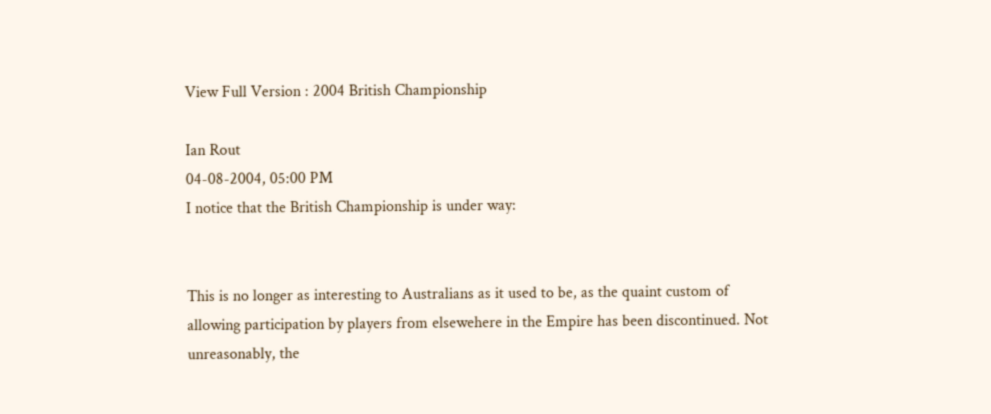View Full Version : 2004 British Championship

Ian Rout
04-08-2004, 05:00 PM
I notice that the British Championship is under way:


This is no longer as interesting to Australians as it used to be, as the quaint custom of allowing participation by players from elsewehere in the Empire has been discontinued. Not unreasonably, the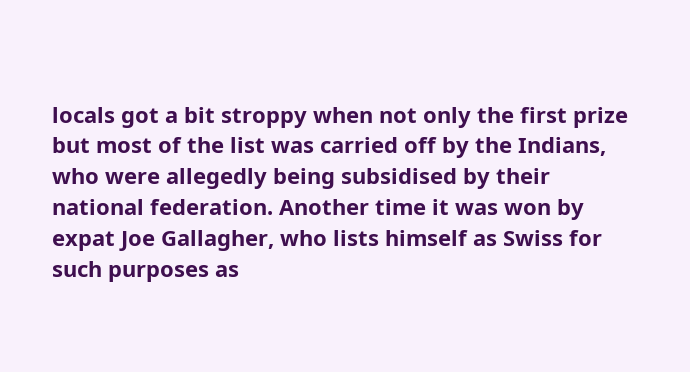locals got a bit stroppy when not only the first prize but most of the list was carried off by the Indians, who were allegedly being subsidised by their national federation. Another time it was won by expat Joe Gallagher, who lists himself as Swiss for such purposes as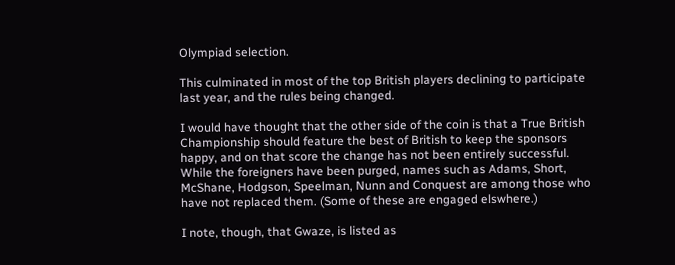Olympiad selection.

This culminated in most of the top British players declining to participate last year, and the rules being changed.

I would have thought that the other side of the coin is that a True British Championship should feature the best of British to keep the sponsors happy, and on that score the change has not been entirely successful. While the foreigners have been purged, names such as Adams, Short, McShane, Hodgson, Speelman, Nunn and Conquest are among those who have not replaced them. (Some of these are engaged elswhere.)

I note, though, that Gwaze, is listed as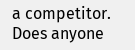a competitor. Does anyone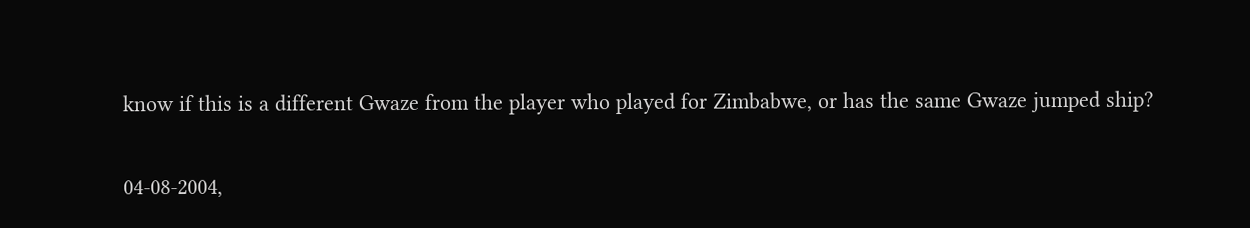know if this is a different Gwaze from the player who played for Zimbabwe, or has the same Gwaze jumped ship?

04-08-2004,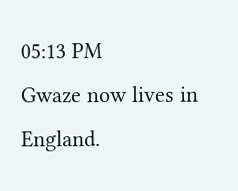05:13 PM
Gwaze now lives in England.